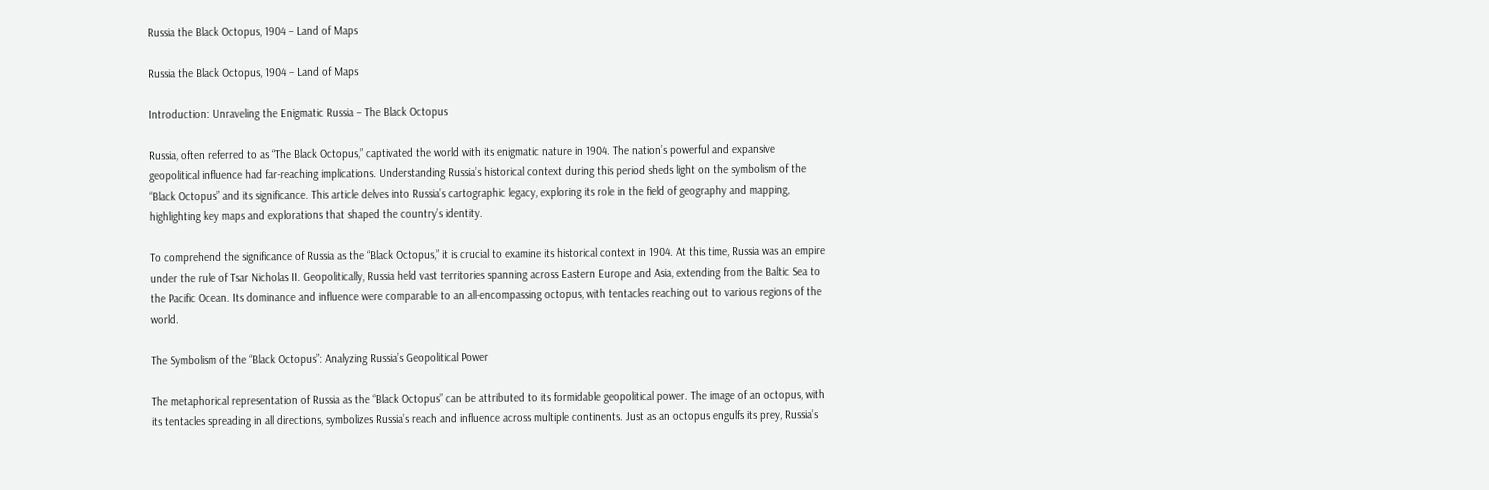Russia the Black Octopus, 1904 – Land of Maps

Russia the Black Octopus, 1904 – Land of Maps

Introduction: Unraveling the Enigmatic Russia – The Black Octopus

Russia, often referred to as “The Black Octopus,” captivated the world with its enigmatic nature in 1904. The nation’s powerful and expansive geopolitical influence had far-reaching implications. Understanding Russia’s historical context during this period sheds light on the symbolism of the “Black Octopus” and its significance. This article delves into Russia’s cartographic legacy, exploring its role in the field of geography and mapping, highlighting key maps and explorations that shaped the country’s identity.

To comprehend the significance of Russia as the “Black Octopus,” it is crucial to examine its historical context in 1904. At this time, Russia was an empire under the rule of Tsar Nicholas II. Geopolitically, Russia held vast territories spanning across Eastern Europe and Asia, extending from the Baltic Sea to the Pacific Ocean. Its dominance and influence were comparable to an all-encompassing octopus, with tentacles reaching out to various regions of the world.

The Symbolism of the “Black Octopus”: Analyzing Russia’s Geopolitical Power

The metaphorical representation of Russia as the “Black Octopus” can be attributed to its formidable geopolitical power. The image of an octopus, with its tentacles spreading in all directions, symbolizes Russia’s reach and influence across multiple continents. Just as an octopus engulfs its prey, Russia’s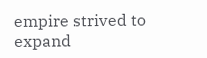empire strived to expand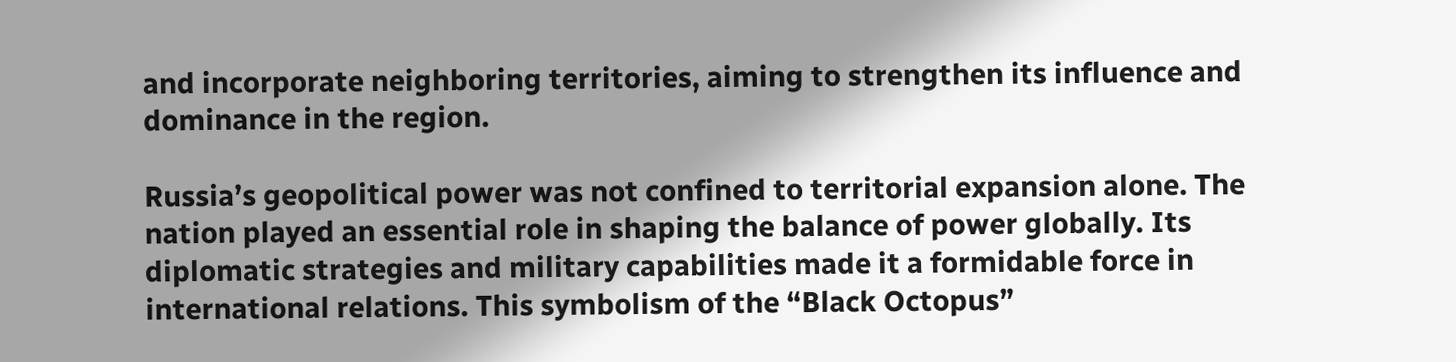and incorporate neighboring territories, aiming to strengthen its influence and dominance in the region.

Russia’s geopolitical power was not confined to territorial expansion alone. The nation played an essential role in shaping the balance of power globally. Its diplomatic strategies and military capabilities made it a formidable force in international relations. This symbolism of the “Black Octopus”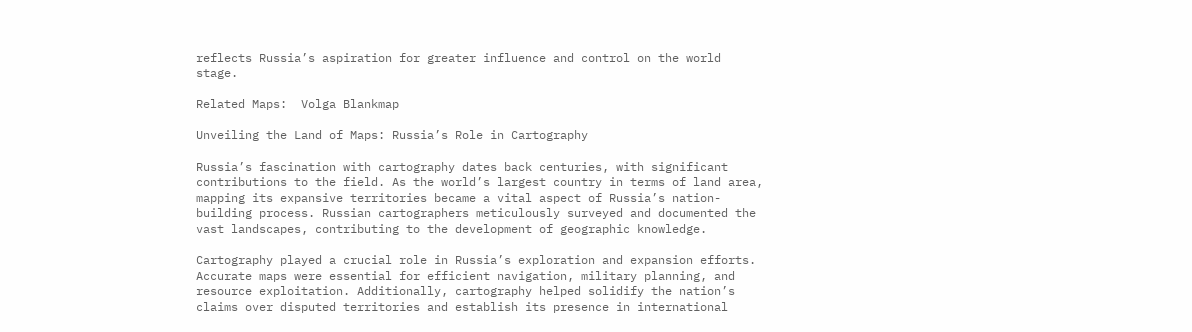reflects Russia’s aspiration for greater influence and control on the world stage.

Related Maps:  Volga Blankmap

Unveiling the Land of Maps: Russia’s Role in Cartography

Russia’s fascination with cartography dates back centuries, with significant contributions to the field. As the world’s largest country in terms of land area, mapping its expansive territories became a vital aspect of Russia’s nation-building process. Russian cartographers meticulously surveyed and documented the vast landscapes, contributing to the development of geographic knowledge.

Cartography played a crucial role in Russia’s exploration and expansion efforts. Accurate maps were essential for efficient navigation, military planning, and resource exploitation. Additionally, cartography helped solidify the nation’s claims over disputed territories and establish its presence in international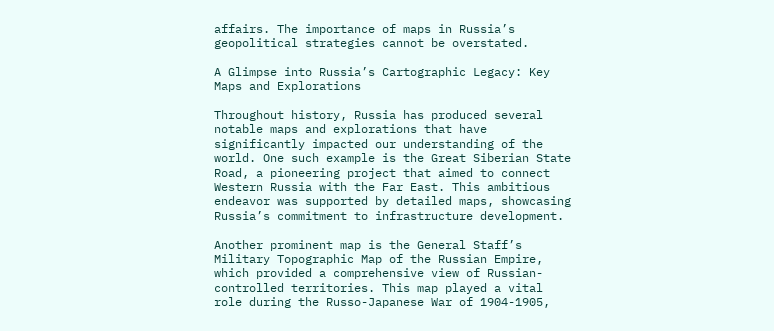affairs. The importance of maps in Russia’s geopolitical strategies cannot be overstated.

A Glimpse into Russia’s Cartographic Legacy: Key Maps and Explorations

Throughout history, Russia has produced several notable maps and explorations that have significantly impacted our understanding of the world. One such example is the Great Siberian State Road, a pioneering project that aimed to connect Western Russia with the Far East. This ambitious endeavor was supported by detailed maps, showcasing Russia’s commitment to infrastructure development.

Another prominent map is the General Staff’s Military Topographic Map of the Russian Empire, which provided a comprehensive view of Russian-controlled territories. This map played a vital role during the Russo-Japanese War of 1904-1905,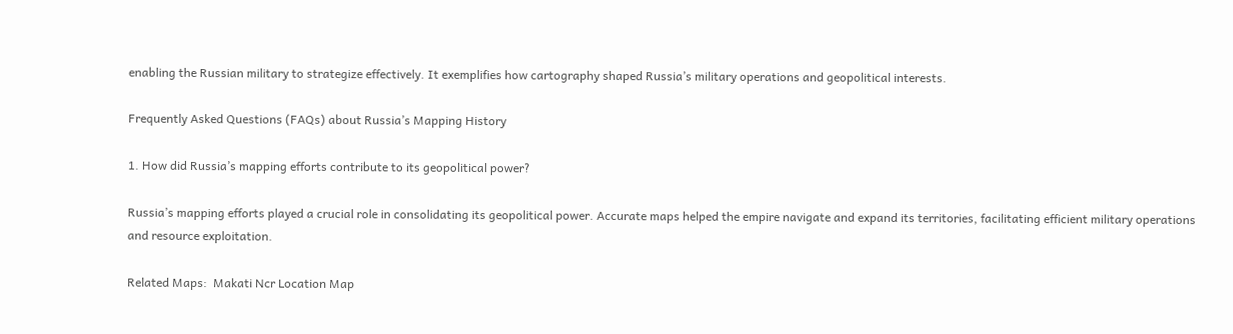enabling the Russian military to strategize effectively. It exemplifies how cartography shaped Russia’s military operations and geopolitical interests.

Frequently Asked Questions (FAQs) about Russia’s Mapping History

1. How did Russia’s mapping efforts contribute to its geopolitical power?

Russia’s mapping efforts played a crucial role in consolidating its geopolitical power. Accurate maps helped the empire navigate and expand its territories, facilitating efficient military operations and resource exploitation.

Related Maps:  Makati Ncr Location Map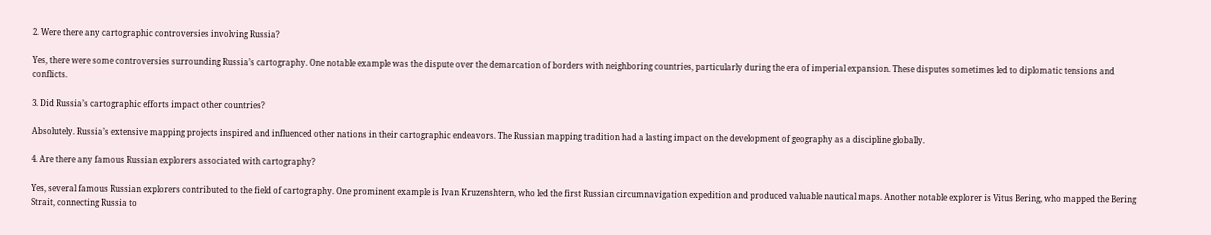2. Were there any cartographic controversies involving Russia?

Yes, there were some controversies surrounding Russia’s cartography. One notable example was the dispute over the demarcation of borders with neighboring countries, particularly during the era of imperial expansion. These disputes sometimes led to diplomatic tensions and conflicts.

3. Did Russia’s cartographic efforts impact other countries?

Absolutely. Russia’s extensive mapping projects inspired and influenced other nations in their cartographic endeavors. The Russian mapping tradition had a lasting impact on the development of geography as a discipline globally.

4. Are there any famous Russian explorers associated with cartography?

Yes, several famous Russian explorers contributed to the field of cartography. One prominent example is Ivan Kruzenshtern, who led the first Russian circumnavigation expedition and produced valuable nautical maps. Another notable explorer is Vitus Bering, who mapped the Bering Strait, connecting Russia to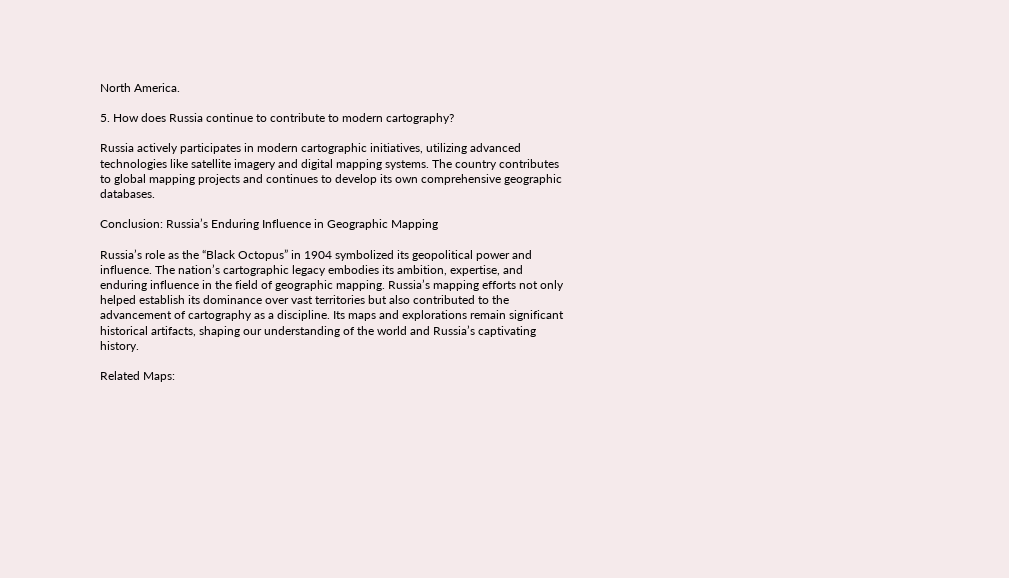North America.

5. How does Russia continue to contribute to modern cartography?

Russia actively participates in modern cartographic initiatives, utilizing advanced technologies like satellite imagery and digital mapping systems. The country contributes to global mapping projects and continues to develop its own comprehensive geographic databases.

Conclusion: Russia’s Enduring Influence in Geographic Mapping

Russia’s role as the “Black Octopus” in 1904 symbolized its geopolitical power and influence. The nation’s cartographic legacy embodies its ambition, expertise, and enduring influence in the field of geographic mapping. Russia’s mapping efforts not only helped establish its dominance over vast territories but also contributed to the advancement of cartography as a discipline. Its maps and explorations remain significant historical artifacts, shaping our understanding of the world and Russia’s captivating history.

Related Maps: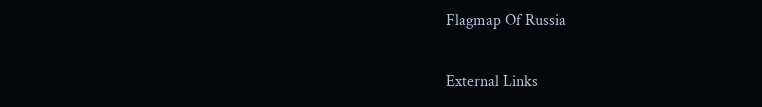Flagmap Of Russia

External Links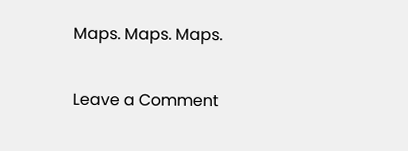Maps. Maps. Maps.

Leave a Comment